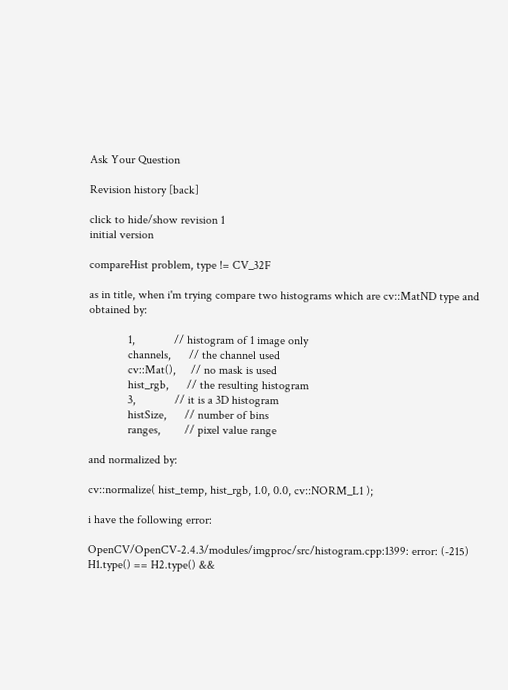Ask Your Question

Revision history [back]

click to hide/show revision 1
initial version

compareHist problem, type != CV_32F

as in title, when i'm trying compare two histograms which are cv::MatND type and obtained by:

             1,             // histogram of 1 image only
             channels,      // the channel used
             cv::Mat(),     // no mask is used
             hist_rgb,      // the resulting histogram
             3,             // it is a 3D histogram
             histSize,      // number of bins
             ranges,        // pixel value range

and normalized by:

cv::normalize( hist_temp, hist_rgb, 1.0, 0.0, cv::NORM_L1 );

i have the following error:

OpenCV/OpenCV-2.4.3/modules/imgproc/src/histogram.cpp:1399: error: (-215) H1.type() == H2.type() &&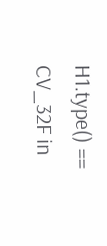H1.type() == CV_32F in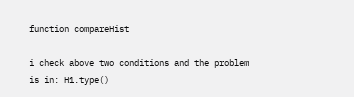function compareHist

i check above two conditions and the problem is in: H1.type()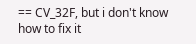== CV_32F, but i don't know how to fix it